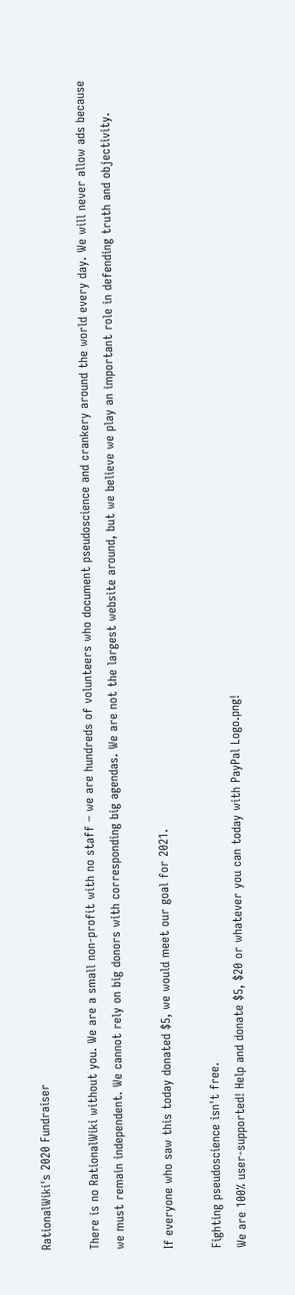RationalWiki's 2020 Fundraiser

There is no RationalWiki without you. We are a small non-profit with no staff – we are hundreds of volunteers who document pseudoscience and crankery around the world every day. We will never allow ads because we must remain independent. We cannot rely on big donors with corresponding big agendas. We are not the largest website around, but we believe we play an important role in defending truth and objectivity.

If everyone who saw this today donated $5, we would meet our goal for 2021.

Fighting pseudoscience isn't free.
We are 100% user-supported! Help and donate $5, $20 or whatever you can today with PayPal Logo.png!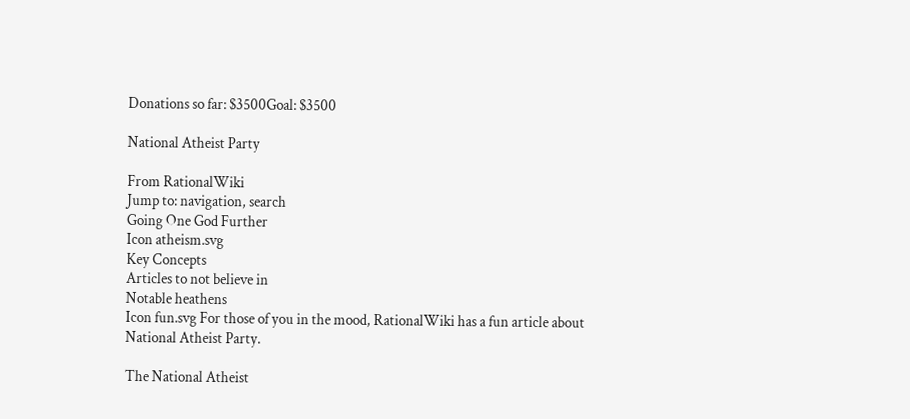Donations so far: $3500Goal: $3500

National Atheist Party

From RationalWiki
Jump to: navigation, search
Going One God Further
Icon atheism.svg
Key Concepts
Articles to not believe in
Notable heathens
Icon fun.svg For those of you in the mood, RationalWiki has a fun article about National Atheist Party.

The National Atheist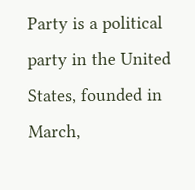Party is a political party in the United States, founded in March,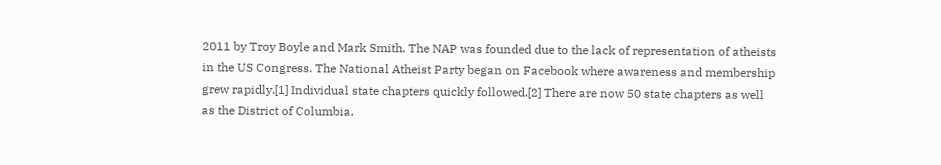2011 by Troy Boyle and Mark Smith. The NAP was founded due to the lack of representation of atheists in the US Congress. The National Atheist Party began on Facebook where awareness and membership grew rapidly.[1] Individual state chapters quickly followed.[2] There are now 50 state chapters as well as the District of Columbia.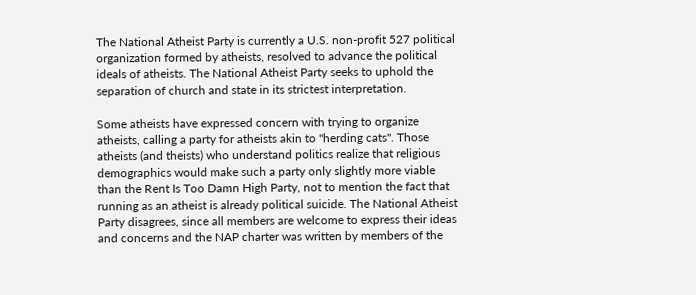The National Atheist Party is currently a U.S. non-profit 527 political organization formed by atheists, resolved to advance the political ideals of atheists. The National Atheist Party seeks to uphold the separation of church and state in its strictest interpretation.

Some atheists have expressed concern with trying to organize atheists, calling a party for atheists akin to "herding cats". Those atheists (and theists) who understand politics realize that religious demographics would make such a party only slightly more viable than the Rent Is Too Damn High Party, not to mention the fact that running as an atheist is already political suicide. The National Atheist Party disagrees, since all members are welcome to express their ideas and concerns and the NAP charter was written by members of the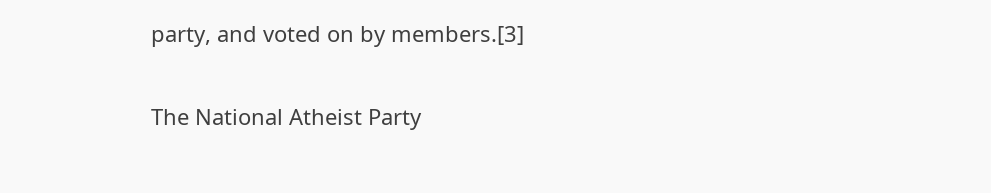party, and voted on by members.[3]

The National Atheist Party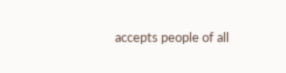accepts people of all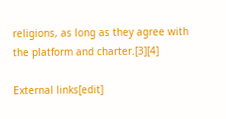religions, as long as they agree with the platform and charter.[3][4]

External links[edit]